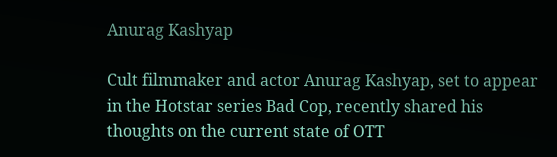Anurag Kashyap

Cult filmmaker and actor Anurag Kashyap, set to appear in the Hotstar series Bad Cop, recently shared his thoughts on the current state of OTT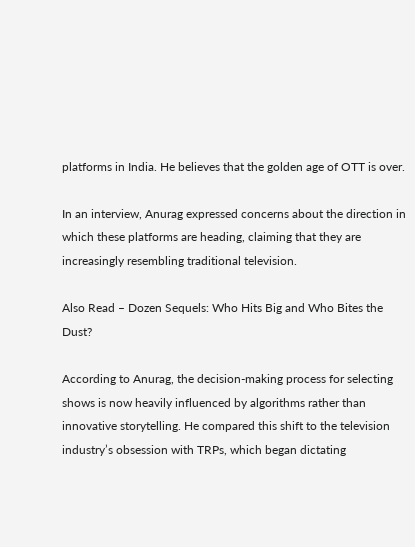platforms in India. He believes that the golden age of OTT is over.

In an interview, Anurag expressed concerns about the direction in which these platforms are heading, claiming that they are increasingly resembling traditional television.

Also Read – Dozen Sequels: Who Hits Big and Who Bites the Dust?

According to Anurag, the decision-making process for selecting shows is now heavily influenced by algorithms rather than innovative storytelling. He compared this shift to the television industry’s obsession with TRPs, which began dictating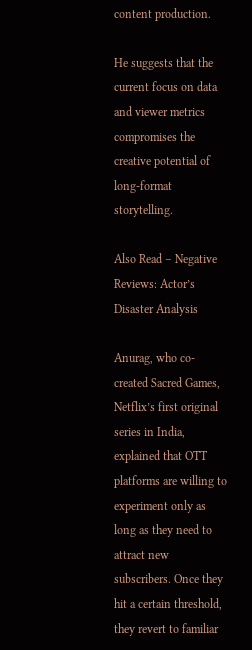content production.

He suggests that the current focus on data and viewer metrics compromises the creative potential of long-format storytelling.

Also Read – Negative Reviews: Actor’s Disaster Analysis

Anurag, who co-created Sacred Games, Netflix’s first original series in India, explained that OTT platforms are willing to experiment only as long as they need to attract new subscribers. Once they hit a certain threshold, they revert to familiar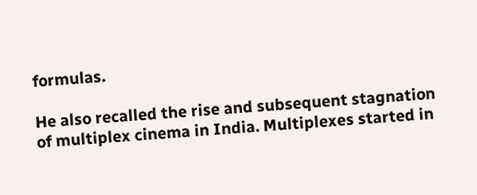formulas.

He also recalled the rise and subsequent stagnation of multiplex cinema in India. Multiplexes started in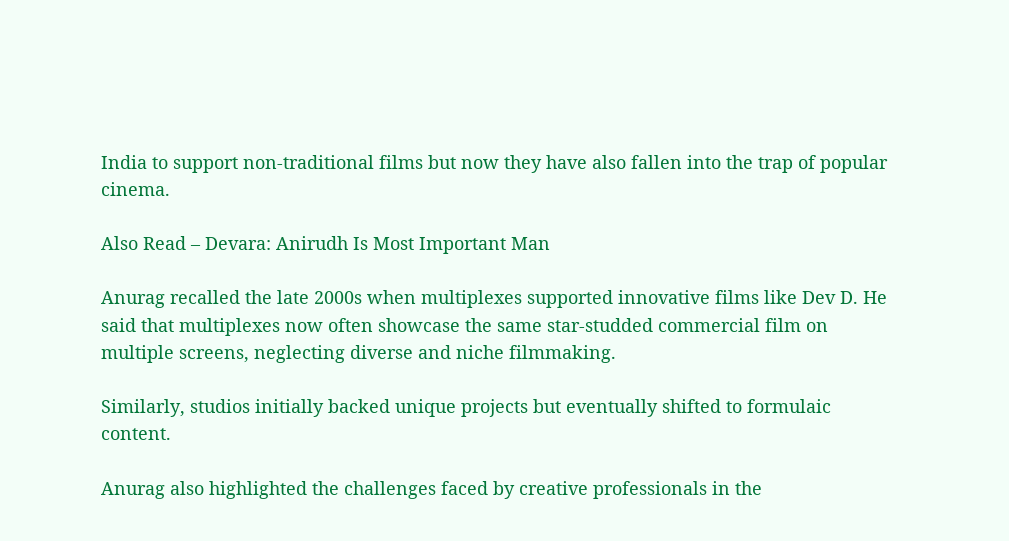India to support non-traditional films but now they have also fallen into the trap of popular cinema.

Also Read – Devara: Anirudh Is Most Important Man

Anurag recalled the late 2000s when multiplexes supported innovative films like Dev D. He said that multiplexes now often showcase the same star-studded commercial film on multiple screens, neglecting diverse and niche filmmaking.

Similarly, studios initially backed unique projects but eventually shifted to formulaic content.

Anurag also highlighted the challenges faced by creative professionals in the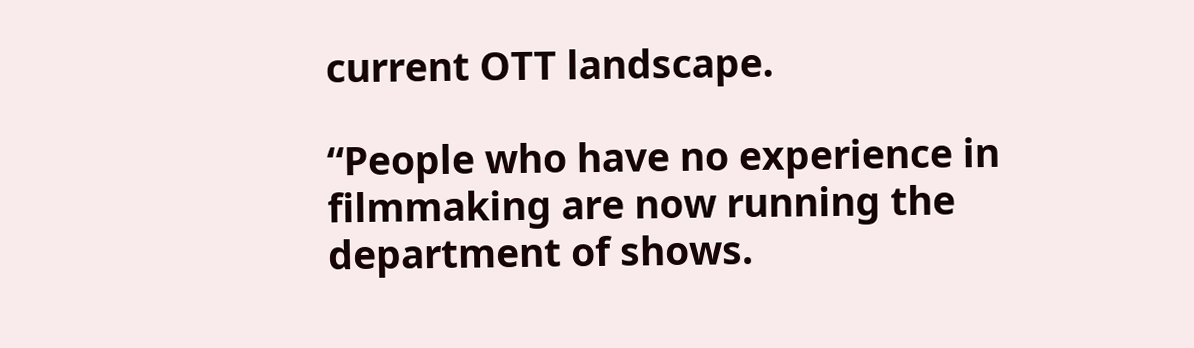current OTT landscape.

“People who have no experience in filmmaking are now running the department of shows.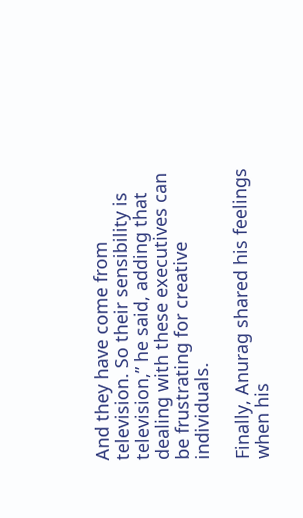And they have come from television. So their sensibility is television,” he said, adding that dealing with these executives can be frustrating for creative individuals.

Finally, Anurag shared his feelings when his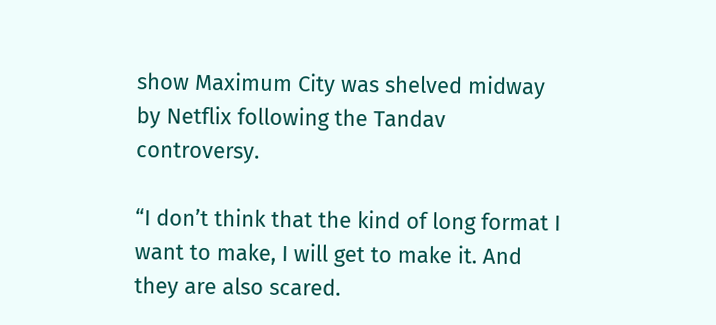show Maximum City was shelved midway by Netflix following the Tandav controversy.

“I don’t think that the kind of long format I want to make, I will get to make it. And they are also scared.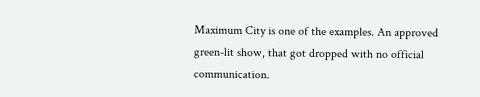Maximum City is one of the examples. An approved green-lit show, that got dropped with no official communication.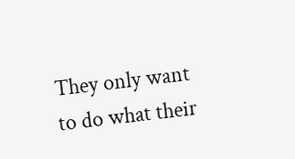They only want to do what their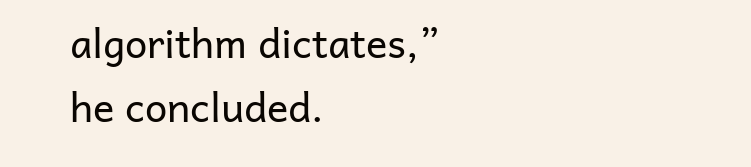algorithm dictates,” he concluded.